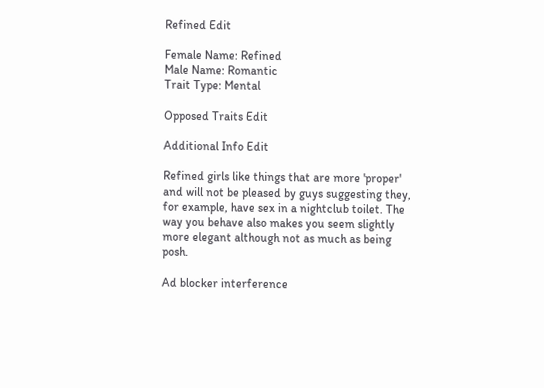Refined Edit

Female Name: Refined
Male Name: Romantic
Trait Type: Mental

Opposed Traits Edit

Additional Info Edit

Refined girls like things that are more 'proper' and will not be pleased by guys suggesting they, for example, have sex in a nightclub toilet. The way you behave also makes you seem slightly more elegant although not as much as being posh.

Ad blocker interference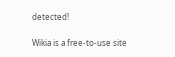detected!

Wikia is a free-to-use site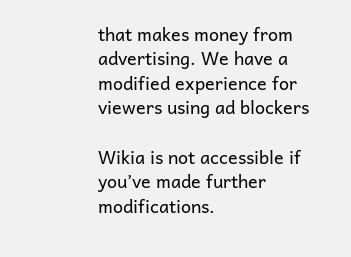that makes money from advertising. We have a modified experience for viewers using ad blockers

Wikia is not accessible if you’ve made further modifications.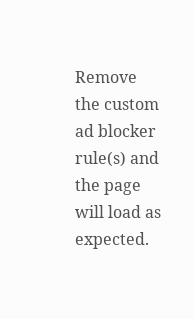Remove the custom ad blocker rule(s) and the page will load as expected.